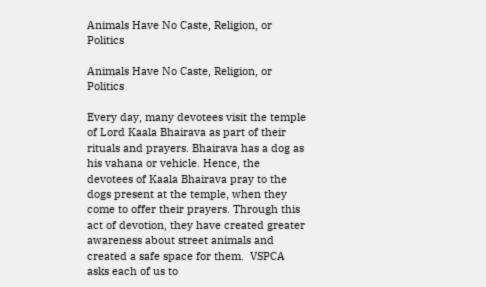Animals Have No Caste, Religion, or Politics

Animals Have No Caste, Religion, or Politics

Every day, many devotees visit the temple of Lord Kaala Bhairava as part of their rituals and prayers. Bhairava has a dog as his vahana or vehicle. Hence, the devotees of Kaala Bhairava pray to the dogs present at the temple, when they come to offer their prayers. Through this act of devotion, they have created greater awareness about street animals and created a safe space for them.  VSPCA asks each of us to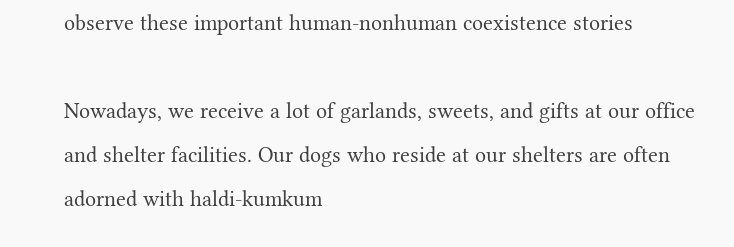observe these important human-nonhuman coexistence stories

Nowadays, we receive a lot of garlands, sweets, and gifts at our office and shelter facilities. Our dogs who reside at our shelters are often adorned with haldi-kumkum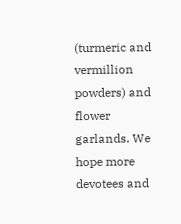(turmeric and vermillion powders) and flower garlands. We hope more devotees and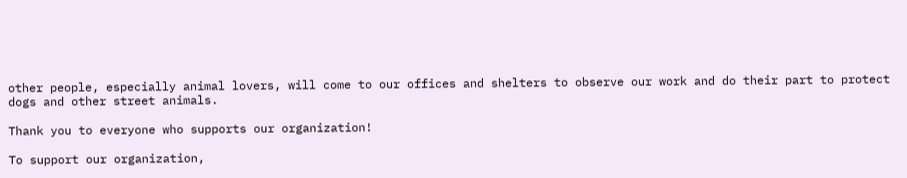other people, especially animal lovers, will come to our offices and shelters to observe our work and do their part to protect dogs and other street animals.

Thank you to everyone who supports our organization!

To support our organization,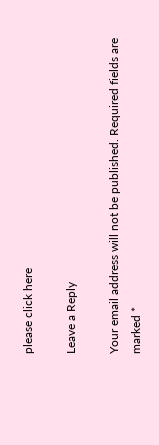please click here

Leave a Reply

Your email address will not be published. Required fields are marked *